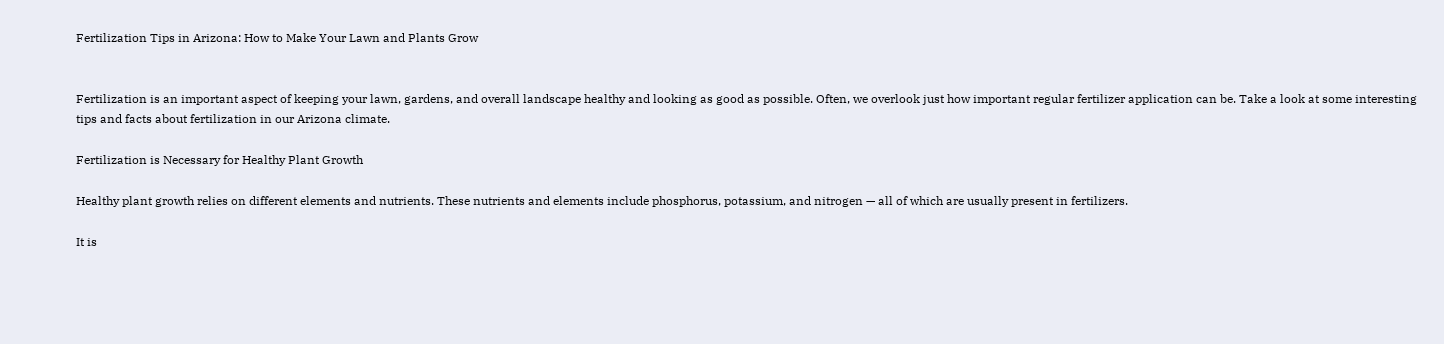Fertilization Tips in Arizona: How to Make Your Lawn and Plants Grow


Fertilization is an important aspect of keeping your lawn, gardens, and overall landscape healthy and looking as good as possible. Often, we overlook just how important regular fertilizer application can be. Take a look at some interesting tips and facts about fertilization in our Arizona climate.

Fertilization is Necessary for Healthy Plant Growth

Healthy plant growth relies on different elements and nutrients. These nutrients and elements include phosphorus, potassium, and nitrogen — all of which are usually present in fertilizers.

It is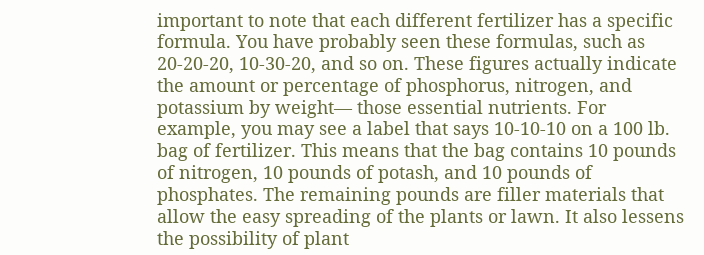important to note that each different fertilizer has a specific formula. You have probably seen these formulas, such as 20-20-20, 10-30-20, and so on. These figures actually indicate the amount or percentage of phosphorus, nitrogen, and potassium by weight— those essential nutrients. For example, you may see a label that says 10-10-10 on a 100 lb. bag of fertilizer. This means that the bag contains 10 pounds of nitrogen, 10 pounds of potash, and 10 pounds of phosphates. The remaining pounds are filler materials that allow the easy spreading of the plants or lawn. It also lessens the possibility of plant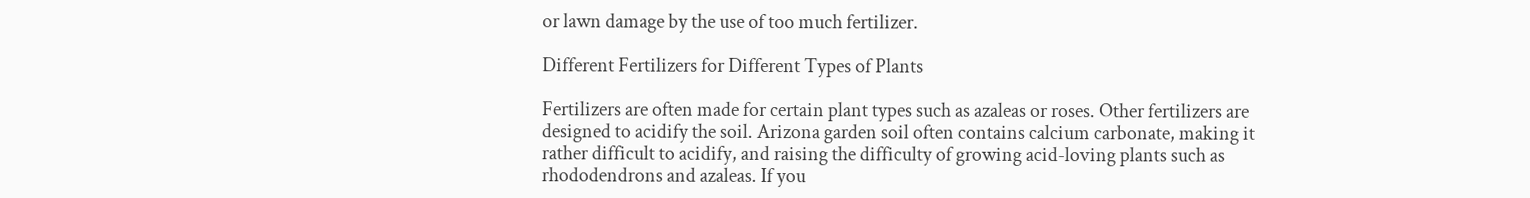or lawn damage by the use of too much fertilizer.

Different Fertilizers for Different Types of Plants

Fertilizers are often made for certain plant types such as azaleas or roses. Other fertilizers are designed to acidify the soil. Arizona garden soil often contains calcium carbonate, making it rather difficult to acidify, and raising the difficulty of growing acid-loving plants such as rhododendrons and azaleas. If you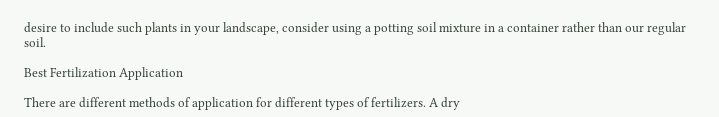desire to include such plants in your landscape, consider using a potting soil mixture in a container rather than our regular soil.

Best Fertilization Application

There are different methods of application for different types of fertilizers. A dry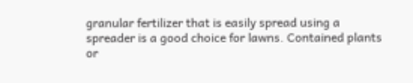granular fertilizer that is easily spread using a spreader is a good choice for lawns. Contained plants or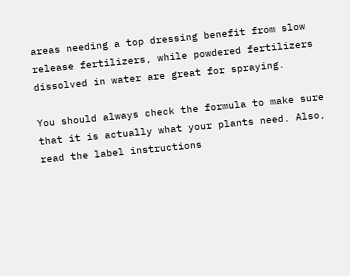areas needing a top dressing benefit from slow release fertilizers, while powdered fertilizers dissolved in water are great for spraying.

You should always check the formula to make sure that it is actually what your plants need. Also, read the label instructions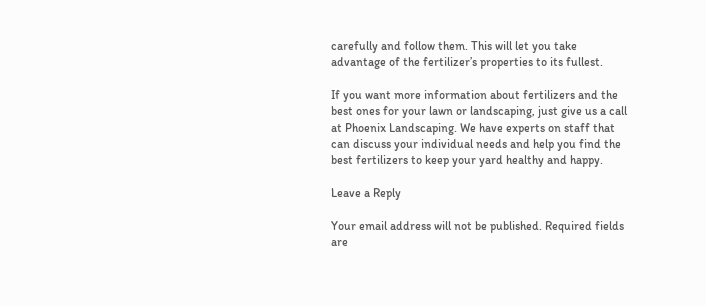carefully and follow them. This will let you take advantage of the fertilizer’s properties to its fullest.

If you want more information about fertilizers and the best ones for your lawn or landscaping, just give us a call at Phoenix Landscaping. We have experts on staff that can discuss your individual needs and help you find the best fertilizers to keep your yard healthy and happy.

Leave a Reply

Your email address will not be published. Required fields are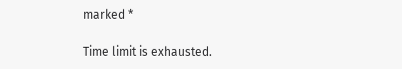marked *

Time limit is exhausted.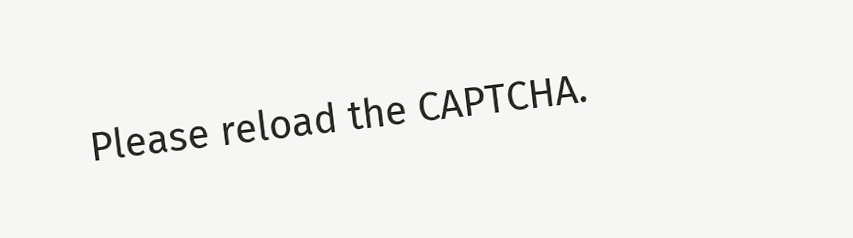Please reload the CAPTCHA.